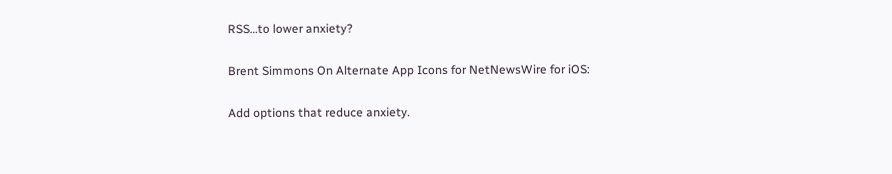RSS…to lower anxiety?

Brent Simmons On Alternate App Icons for NetNewsWire for iOS:

Add options that reduce anxiety.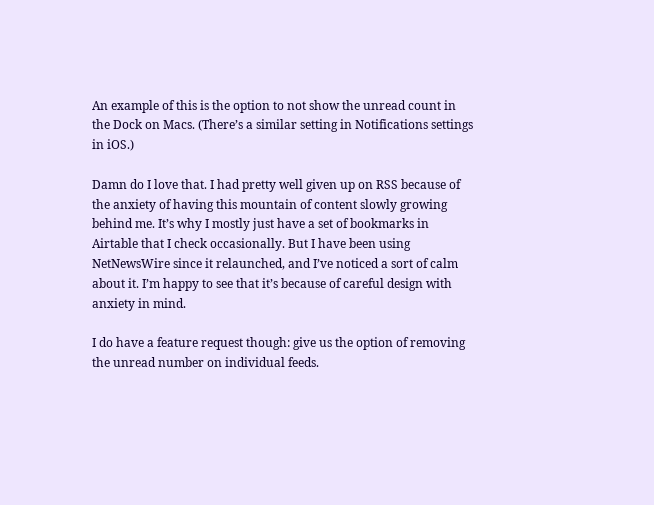An example of this is the option to not show the unread count in the Dock on Macs. (There’s a similar setting in Notifications settings in iOS.)

Damn do I love that. I had pretty well given up on RSS because of the anxiety of having this mountain of content slowly growing behind me. It’s why I mostly just have a set of bookmarks in Airtable that I check occasionally. But I have been using NetNewsWire since it relaunched, and I’ve noticed a sort of calm about it. I’m happy to see that it’s because of careful design with anxiety in mind.

I do have a feature request though: give us the option of removing the unread number on individual feeds.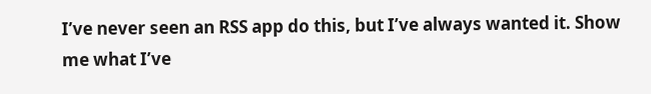I’ve never seen an RSS app do this, but I’ve always wanted it. Show me what I’ve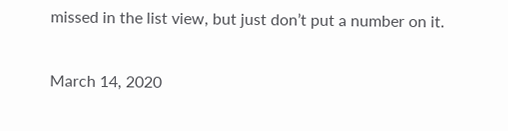missed in the list view, but just don’t put a number on it.

March 14, 2020